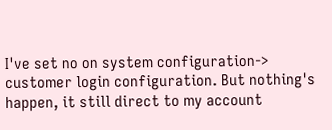I've set no on system configuration-> customer login configuration. But nothing's happen, it still direct to my account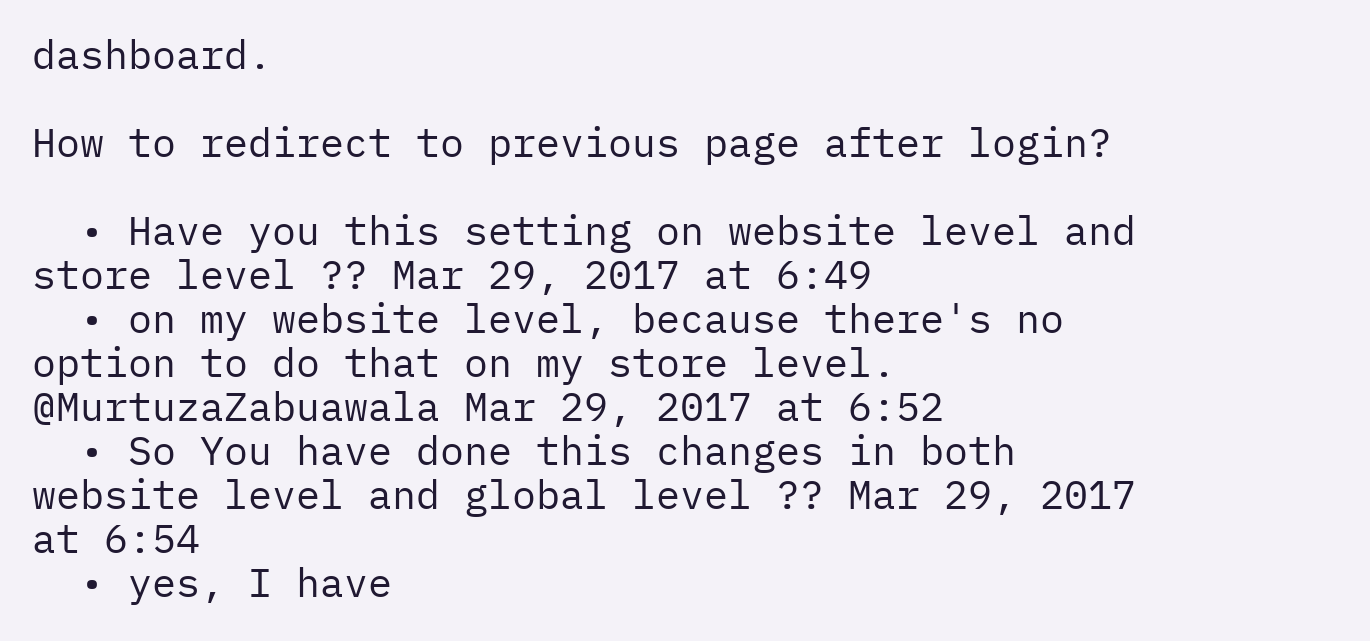dashboard.

How to redirect to previous page after login?

  • Have you this setting on website level and store level ?? Mar 29, 2017 at 6:49
  • on my website level, because there's no option to do that on my store level. @MurtuzaZabuawala Mar 29, 2017 at 6:52
  • So You have done this changes in both website level and global level ?? Mar 29, 2017 at 6:54
  • yes, I have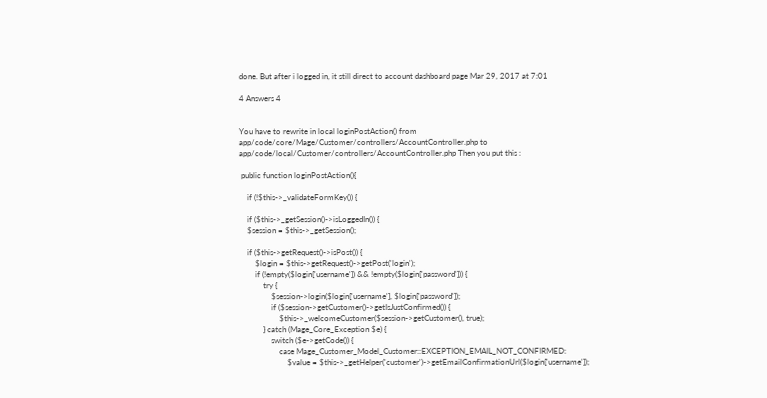done. But after i logged in, it still direct to account dashboard page Mar 29, 2017 at 7:01

4 Answers 4


You have to rewrite in local loginPostAction() from app/code/core/Mage/Customer/controllers/AccountController.php to app/code/local/Customer/controllers/AccountController.php Then you put this :

 public function loginPostAction(){

    if (!$this->_validateFormKey()) {

    if ($this->_getSession()->isLoggedIn()) {
    $session = $this->_getSession();

    if ($this->getRequest()->isPost()) {
        $login = $this->getRequest()->getPost('login');
        if (!empty($login['username']) && !empty($login['password'])) {
            try {
                $session->login($login['username'], $login['password']);
                if ($session->getCustomer()->getIsJustConfirmed()) {
                    $this->_welcomeCustomer($session->getCustomer(), true);
            } catch (Mage_Core_Exception $e) {
                switch ($e->getCode()) {
                    case Mage_Customer_Model_Customer::EXCEPTION_EMAIL_NOT_CONFIRMED:
                        $value = $this->_getHelper('customer')->getEmailConfirmationUrl($login['username']);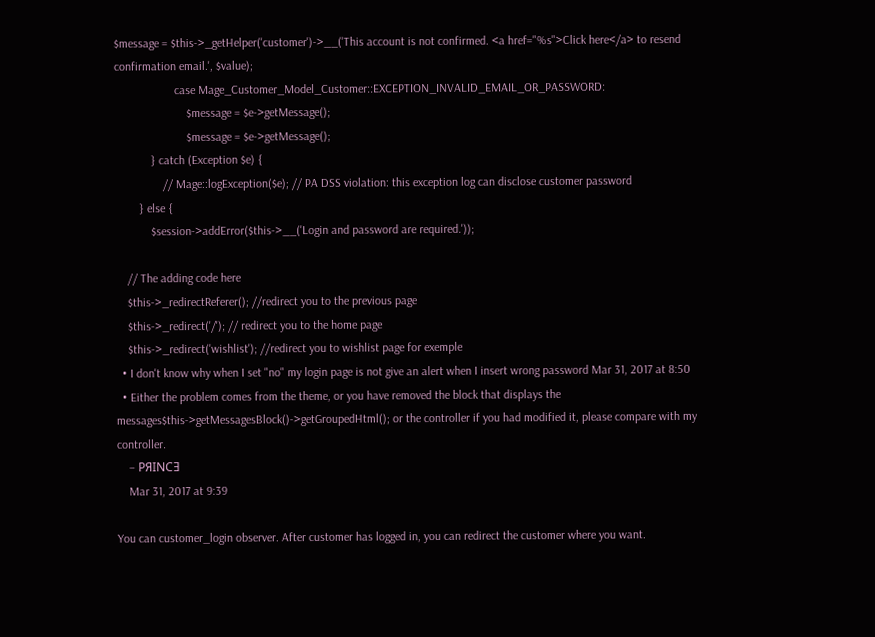$message = $this->_getHelper('customer')->__('This account is not confirmed. <a href="%s">Click here</a> to resend confirmation email.', $value);
                    case Mage_Customer_Model_Customer::EXCEPTION_INVALID_EMAIL_OR_PASSWORD:
                        $message = $e->getMessage();
                        $message = $e->getMessage();
            } catch (Exception $e) {
                // Mage::logException($e); // PA DSS violation: this exception log can disclose customer password
        } else {
            $session->addError($this->__('Login and password are required.'));

    // The adding code here
    $this->_redirectReferer(); //redirect you to the previous page
    $this->_redirect('/'); // redirect you to the home page
    $this->_redirect('wishlist'); //redirect you to wishlist page for exemple
  • I don't know why when I set "no" my login page is not give an alert when I insert wrong password Mar 31, 2017 at 8:50
  • Either the problem comes from the theme, or you have removed the block that displays the messages$this->getMessagesBlock()->getGroupedHtml(); or the controller if you had modified it, please compare with my controller.
    – PЯINCƎ
    Mar 31, 2017 at 9:39

You can customer_login observer. After customer has logged in, you can redirect the customer where you want.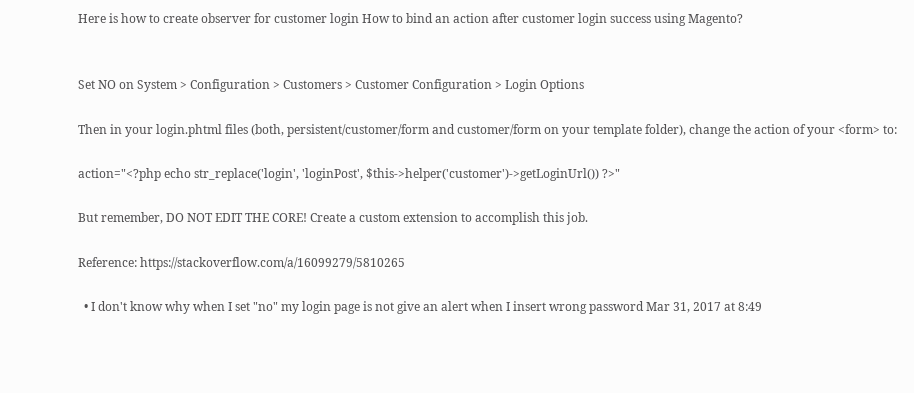Here is how to create observer for customer login How to bind an action after customer login success using Magento?


Set NO on System > Configuration > Customers > Customer Configuration > Login Options

Then in your login.phtml files (both, persistent/customer/form and customer/form on your template folder), change the action of your <form> to:

action="<?php echo str_replace('login', 'loginPost', $this->helper('customer')->getLoginUrl()) ?>"

But remember, DO NOT EDIT THE CORE! Create a custom extension to accomplish this job.

Reference: https://stackoverflow.com/a/16099279/5810265

  • I don't know why when I set "no" my login page is not give an alert when I insert wrong password Mar 31, 2017 at 8:49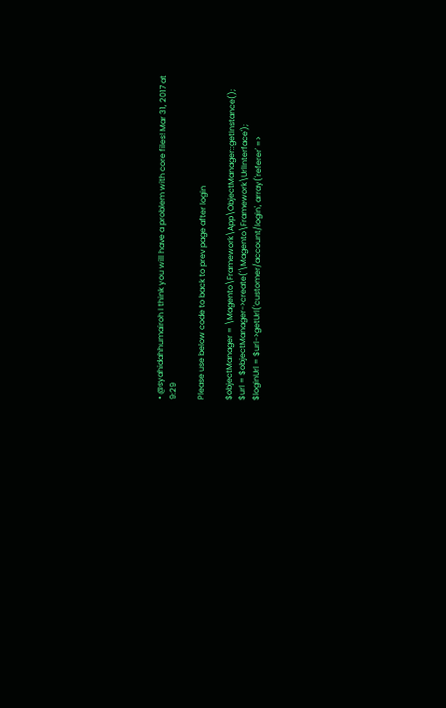• @syahidahhumairoh I think you will have a problem with core files! Mar 31, 2017 at 9:29

Please use below code to back to prev page after login

$objectManager = \Magento\Framework\App\ObjectManager::getInstance();
$url = $objectManager->create('\Magento\Framework\UrlInterface');
$loginUrl = $url->getUrl('customer/account/login', array('referer' =>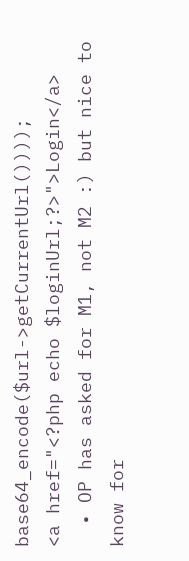base64_encode($url->getCurrentUrl())));
<a href="<?php echo $loginUrl;?>">Login</a>
  • OP has asked for M1, not M2 :) but nice to know for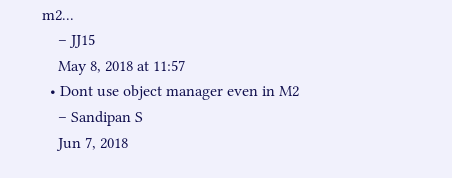m2...
    – JJ15
    May 8, 2018 at 11:57
  • Dont use object manager even in M2
    – Sandipan S
    Jun 7, 2018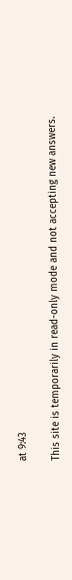at 9:43

This site is temporarily in read-only mode and not accepting new answers.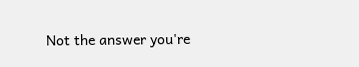Not the answer you're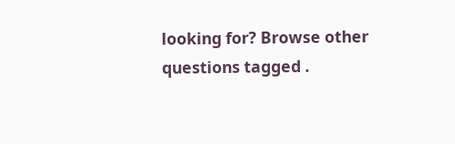looking for? Browse other questions tagged .